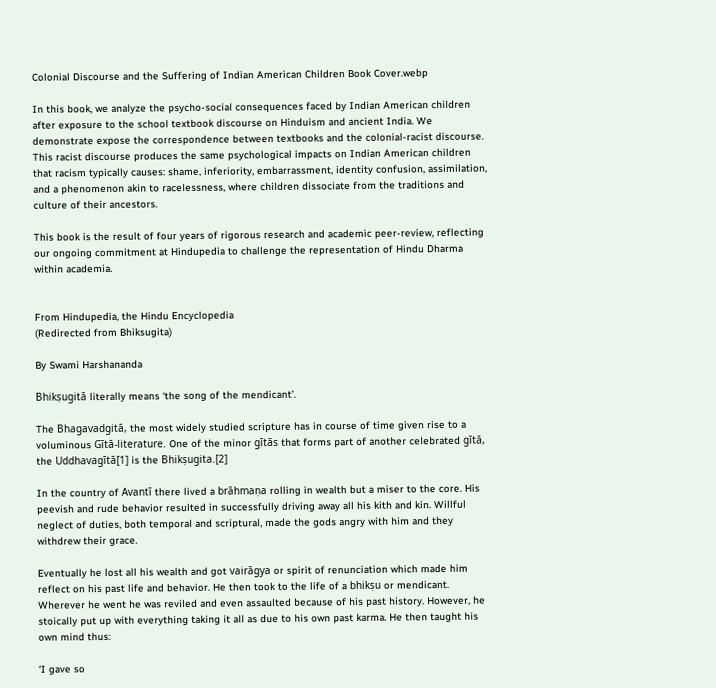Colonial Discourse and the Suffering of Indian American Children Book Cover.webp

In this book, we analyze the psycho-social consequences faced by Indian American children after exposure to the school textbook discourse on Hinduism and ancient India. We demonstrate expose the correspondence between textbooks and the colonial-racist discourse. This racist discourse produces the same psychological impacts on Indian American children that racism typically causes: shame, inferiority, embarrassment, identity confusion, assimilation, and a phenomenon akin to racelessness, where children dissociate from the traditions and culture of their ancestors.

This book is the result of four years of rigorous research and academic peer-review, reflecting our ongoing commitment at Hindupedia to challenge the representation of Hindu Dharma within academia.


From Hindupedia, the Hindu Encyclopedia
(Redirected from Bhiksugita)

By Swami Harshananda

Bhikṣugitā literally means ‘the song of the mendicant’.

The Bhagavadgitā, the most widely studied scripture has in course of time given rise to a voluminous Gītā-literature. One of the minor gītās that forms part of another celebrated gītā, the Uddhavagītā[1] is the Bhikṣugita.[2]

In the country of Avantī there lived a brāhmaṇa rolling in wealth but a miser to the core. His peevish and rude behavior resulted in successfully driving away all his kith and kin. Willful neglect of duties, both temporal and scriptural, made the gods angry with him and they withdrew their grace.

Eventually he lost all his wealth and got vairāgya or spirit of renunciation which made him reflect on his past life and behavior. He then took to the life of a bhikṣu or mendicant. Wherever he went he was reviled and even assaulted because of his past history. However, he stoically put up with everything taking it all as due to his own past karma. He then taught his own mind thus:

‘I gave so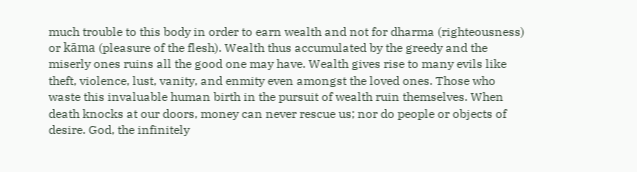much trouble to this body in order to earn wealth and not for dharma (righteousness) or kāma (pleasure of the flesh). Wealth thus accumulated by the greedy and the miserly ones ruins all the good one may have. Wealth gives rise to many evils like theft, violence, lust, vanity, and enmity even amongst the loved ones. Those who waste this invaluable human birth in the pursuit of wealth ruin themselves. When death knocks at our doors, money can never rescue us; nor do people or objects of desire. God, the infinitely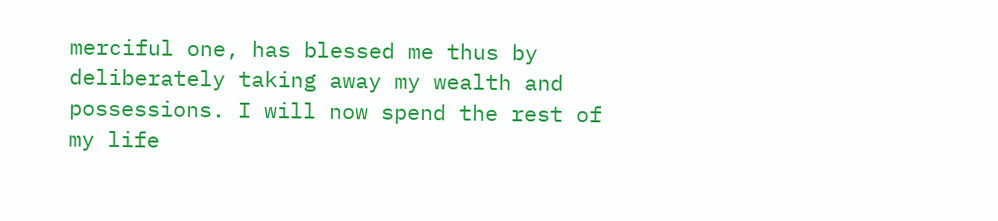merciful one, has blessed me thus by deliberately taking away my wealth and possessions. I will now spend the rest of my life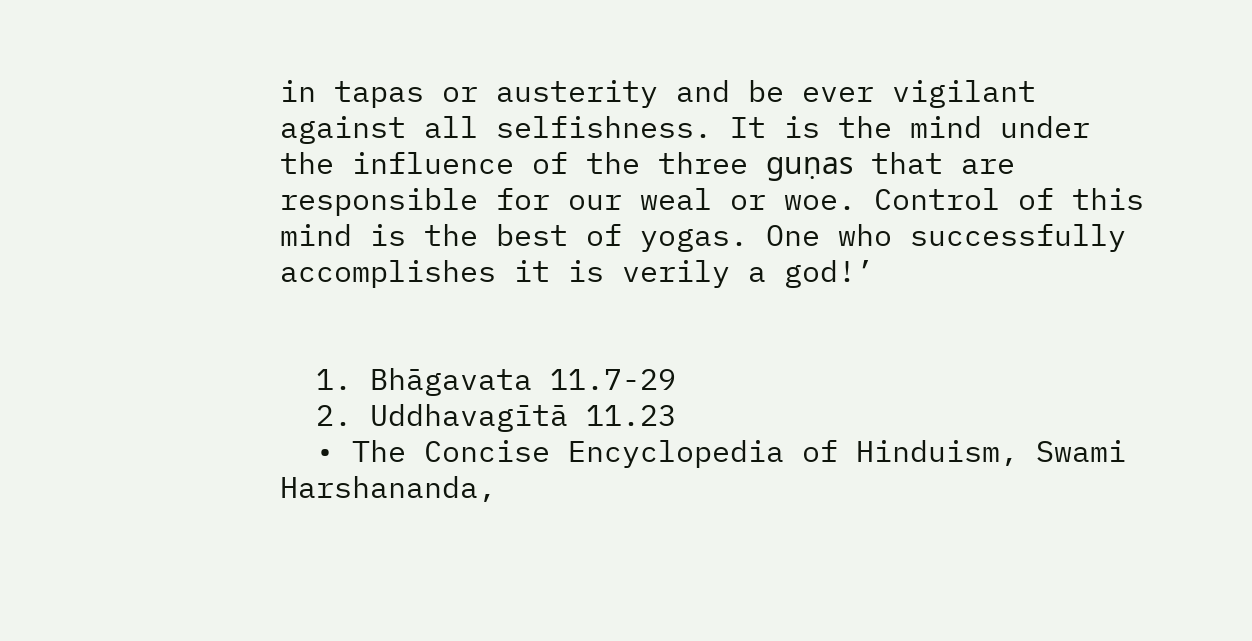in tapas or austerity and be ever vigilant against all selfishness. It is the mind under the influence of the three guṇas that are responsible for our weal or woe. Control of this mind is the best of yogas. One who successfully accomplishes it is verily a god!’


  1. Bhāgavata 11.7-29
  2. Uddhavagītā 11.23
  • The Concise Encyclopedia of Hinduism, Swami Harshananda,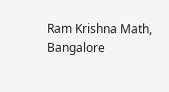Ram Krishna Math, Bangalore